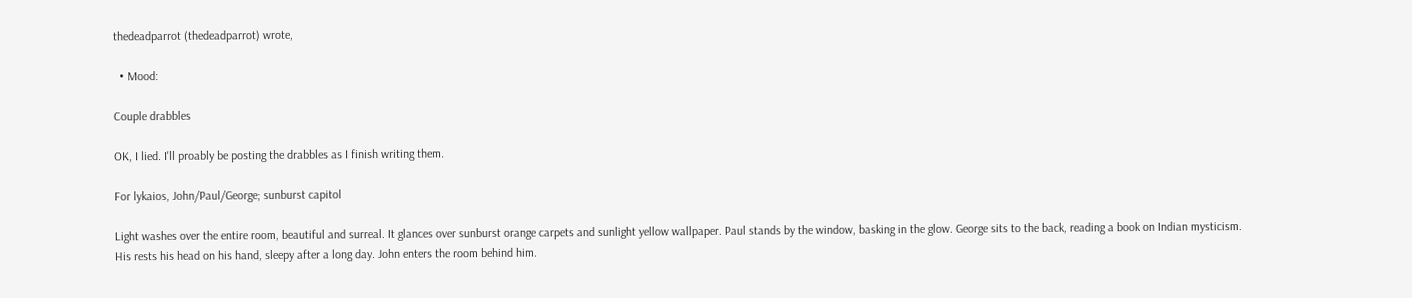thedeadparrot (thedeadparrot) wrote,

  • Mood:

Couple drabbles

OK, I lied. I'll proably be posting the drabbles as I finish writing them.

For lykaios, John/Paul/George; sunburst capitol

Light washes over the entire room, beautiful and surreal. It glances over sunburst orange carpets and sunlight yellow wallpaper. Paul stands by the window, basking in the glow. George sits to the back, reading a book on Indian mysticism. His rests his head on his hand, sleepy after a long day. John enters the room behind him.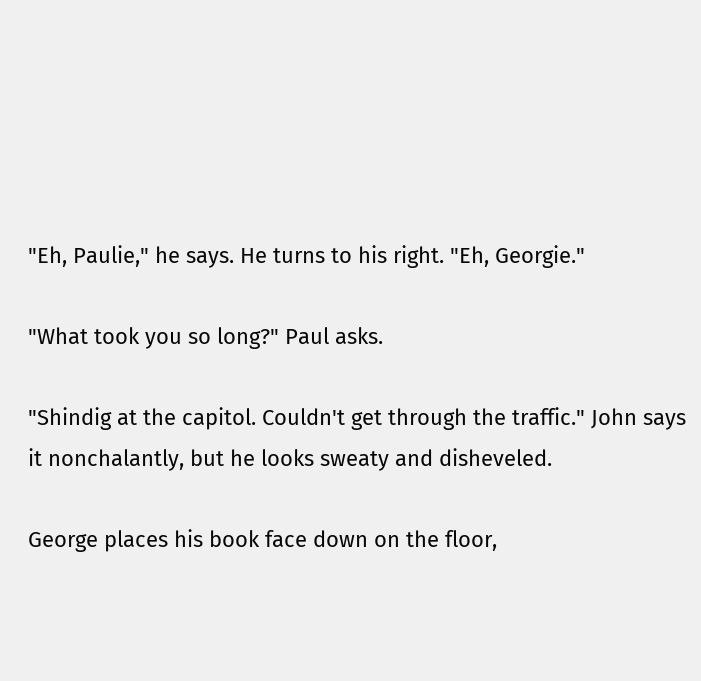"Eh, Paulie," he says. He turns to his right. "Eh, Georgie."

"What took you so long?" Paul asks.

"Shindig at the capitol. Couldn't get through the traffic." John says it nonchalantly, but he looks sweaty and disheveled.

George places his book face down on the floor,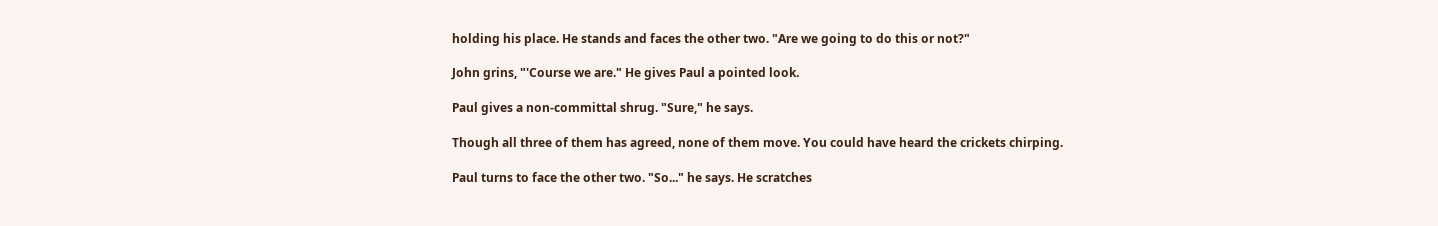holding his place. He stands and faces the other two. "Are we going to do this or not?"

John grins, "'Course we are." He gives Paul a pointed look.

Paul gives a non-committal shrug. "Sure," he says.

Though all three of them has agreed, none of them move. You could have heard the crickets chirping.

Paul turns to face the other two. "So..." he says. He scratches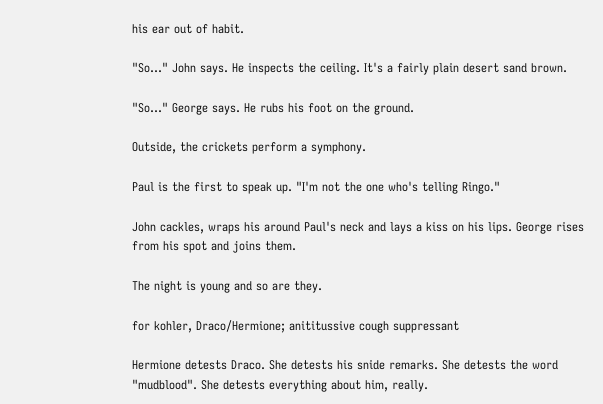his ear out of habit.

"So..." John says. He inspects the ceiling. It's a fairly plain desert sand brown.

"So..." George says. He rubs his foot on the ground.

Outside, the crickets perform a symphony.

Paul is the first to speak up. "I'm not the one who's telling Ringo."

John cackles, wraps his around Paul's neck and lays a kiss on his lips. George rises from his spot and joins them.

The night is young and so are they.

for kohler, Draco/Hermione; anititussive cough suppressant

Hermione detests Draco. She detests his snide remarks. She detests the word "mudblood". She detests everything about him, really.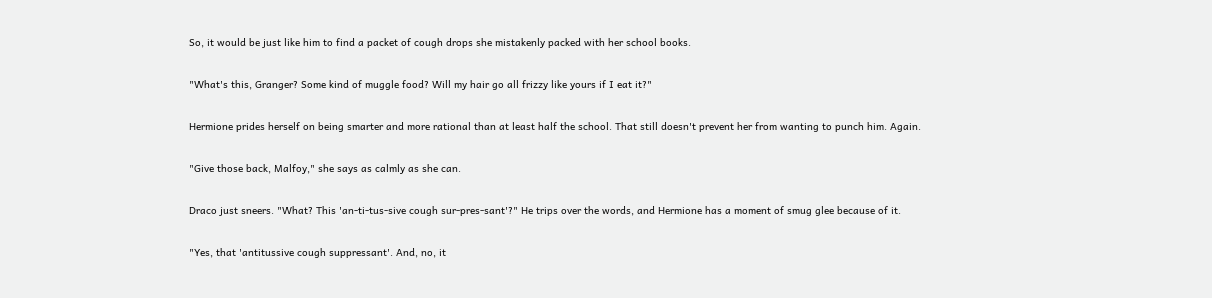So, it would be just like him to find a packet of cough drops she mistakenly packed with her school books.

"What's this, Granger? Some kind of muggle food? Will my hair go all frizzy like yours if I eat it?"

Hermione prides herself on being smarter and more rational than at least half the school. That still doesn't prevent her from wanting to punch him. Again.

"Give those back, Malfoy," she says as calmly as she can.

Draco just sneers. "What? This 'an-ti-tus-sive cough sur-pres-sant'?" He trips over the words, and Hermione has a moment of smug glee because of it.

"Yes, that 'antitussive cough suppressant'. And, no, it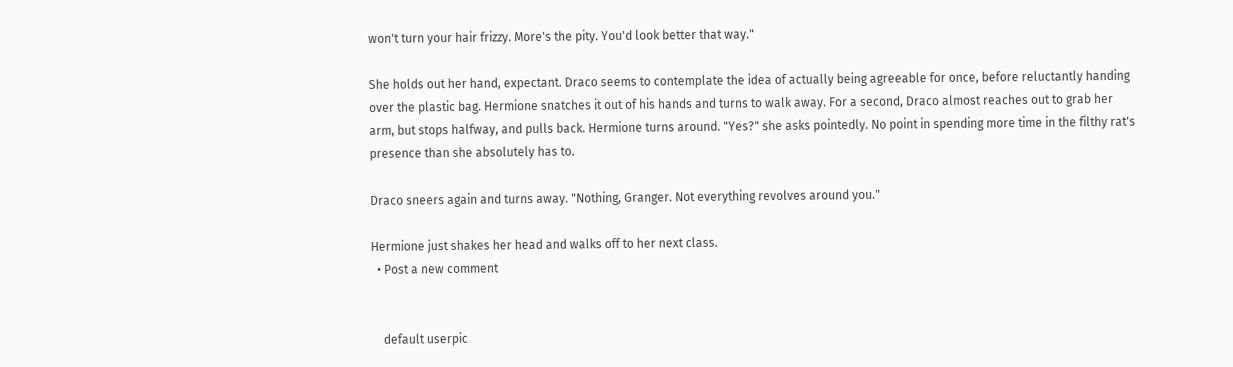won't turn your hair frizzy. More's the pity. You'd look better that way."

She holds out her hand, expectant. Draco seems to contemplate the idea of actually being agreeable for once, before reluctantly handing over the plastic bag. Hermione snatches it out of his hands and turns to walk away. For a second, Draco almost reaches out to grab her arm, but stops halfway, and pulls back. Hermione turns around. "Yes?" she asks pointedly. No point in spending more time in the filthy rat's presence than she absolutely has to.

Draco sneers again and turns away. "Nothing, Granger. Not everything revolves around you."

Hermione just shakes her head and walks off to her next class.
  • Post a new comment


    default userpic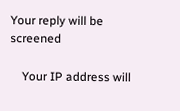Your reply will be screened

    Your IP address will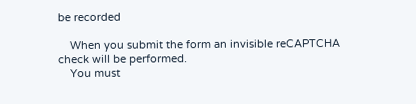be recorded

    When you submit the form an invisible reCAPTCHA check will be performed.
    You must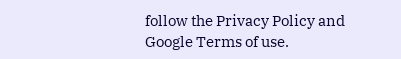follow the Privacy Policy and Google Terms of use.